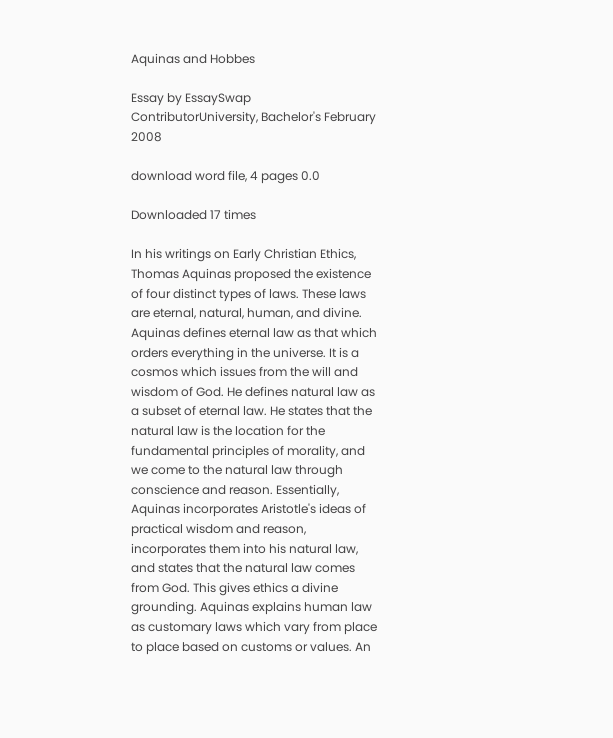Aquinas and Hobbes

Essay by EssaySwap ContributorUniversity, Bachelor's February 2008

download word file, 4 pages 0.0

Downloaded 17 times

In his writings on Early Christian Ethics, Thomas Aquinas proposed the existence of four distinct types of laws. These laws are eternal, natural, human, and divine. Aquinas defines eternal law as that which orders everything in the universe. It is a cosmos which issues from the will and wisdom of God. He defines natural law as a subset of eternal law. He states that the natural law is the location for the fundamental principles of morality, and we come to the natural law through conscience and reason. Essentially, Aquinas incorporates Aristotle's ideas of practical wisdom and reason, incorporates them into his natural law, and states that the natural law comes from God. This gives ethics a divine grounding. Aquinas explains human law as customary laws which vary from place to place based on customs or values. An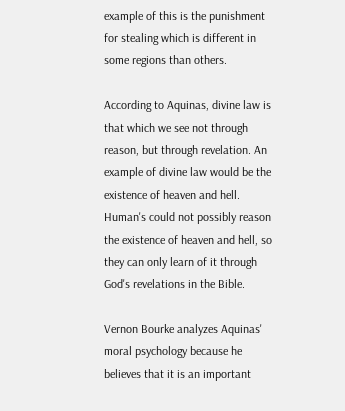example of this is the punishment for stealing which is different in some regions than others.

According to Aquinas, divine law is that which we see not through reason, but through revelation. An example of divine law would be the existence of heaven and hell. Human's could not possibly reason the existence of heaven and hell, so they can only learn of it through God's revelations in the Bible.

Vernon Bourke analyzes Aquinas' moral psychology because he believes that it is an important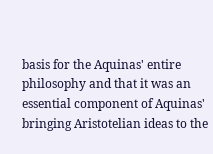basis for the Aquinas' entire philosophy and that it was an essential component of Aquinas' bringing Aristotelian ideas to the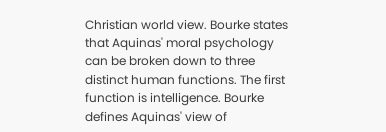Christian world view. Bourke states that Aquinas' moral psychology can be broken down to three distinct human functions. The first function is intelligence. Bourke defines Aquinas' view of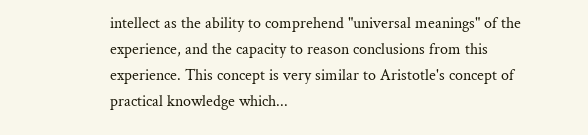intellect as the ability to comprehend "universal meanings" of the experience, and the capacity to reason conclusions from this experience. This concept is very similar to Aristotle's concept of practical knowledge which...